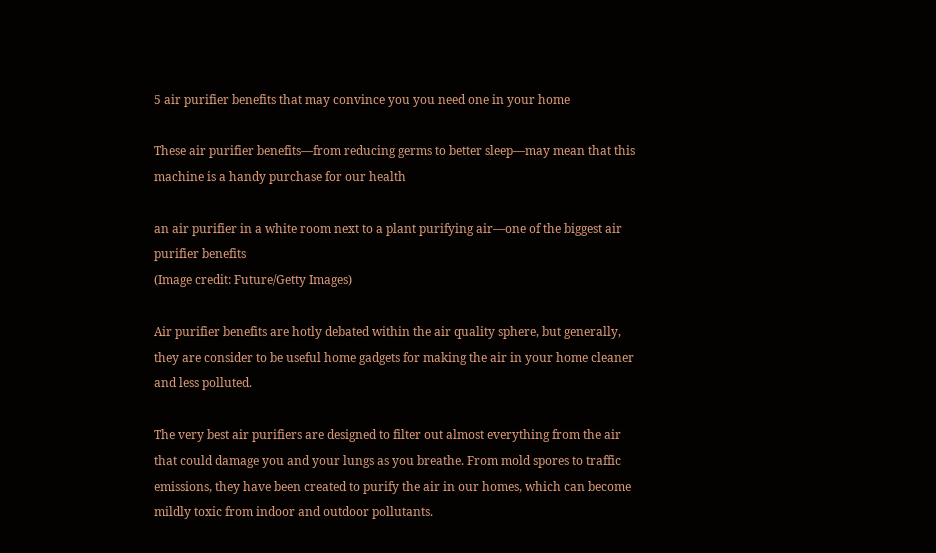5 air purifier benefits that may convince you you need one in your home

These air purifier benefits—from reducing germs to better sleep—may mean that this machine is a handy purchase for our health

an air purifier in a white room next to a plant purifying air—one of the biggest air purifier benefits
(Image credit: Future/Getty Images)

Air purifier benefits are hotly debated within the air quality sphere, but generally, they are consider to be useful home gadgets for making the air in your home cleaner and less polluted.

The very best air purifiers are designed to filter out almost everything from the air that could damage you and your lungs as you breathe. From mold spores to traffic emissions, they have been created to purify the air in our homes, which can become mildly toxic from indoor and outdoor pollutants.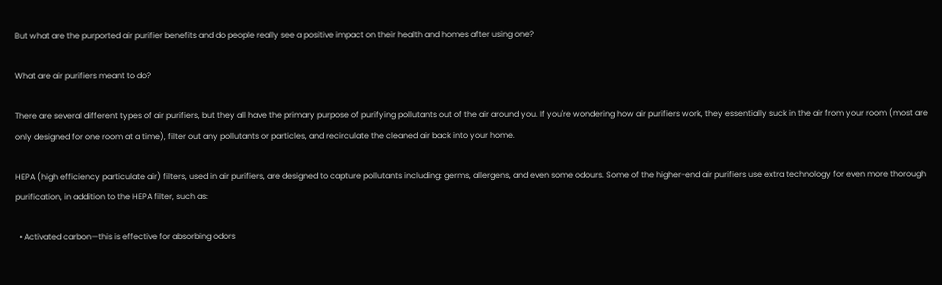But what are the purported air purifier benefits and do people really see a positive impact on their health and homes after using one?

What are air purifiers meant to do?

There are several different types of air purifiers, but they all have the primary purpose of purifying pollutants out of the air around you. If you're wondering how air purifiers work, they essentially suck in the air from your room (most are only designed for one room at a time), filter out any pollutants or particles, and recirculate the cleaned air back into your home.

HEPA (high efficiency particulate air) filters, used in air purifiers, are designed to capture pollutants including: germs, allergens, and even some odours. Some of the higher-end air purifiers use extra technology for even more thorough purification, in addition to the HEPA filter, such as:

  • Activated carbon—this is effective for absorbing odors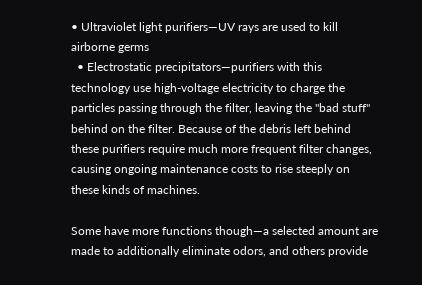• Ultraviolet light purifiers—UV rays are used to kill airborne germs
  • Electrostatic precipitators—purifiers with this technology use high-voltage electricity to charge the particles passing through the filter, leaving the "bad stuff" behind on the filter. Because of the debris left behind these purifiers require much more frequent filter changes, causing ongoing maintenance costs to rise steeply on these kinds of machines.

Some have more functions though—a selected amount are made to additionally eliminate odors, and others provide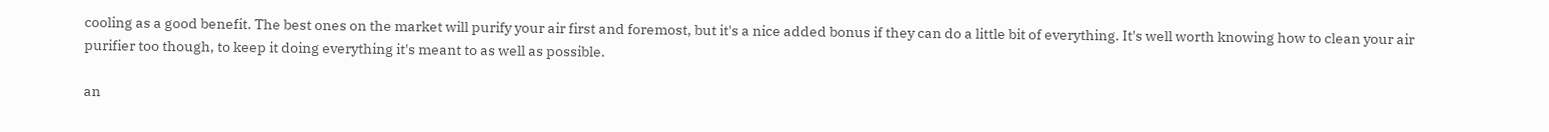cooling as a good benefit. The best ones on the market will purify your air first and foremost, but it's a nice added bonus if they can do a little bit of everything. It's well worth knowing how to clean your air purifier too though, to keep it doing everything it's meant to as well as possible.

an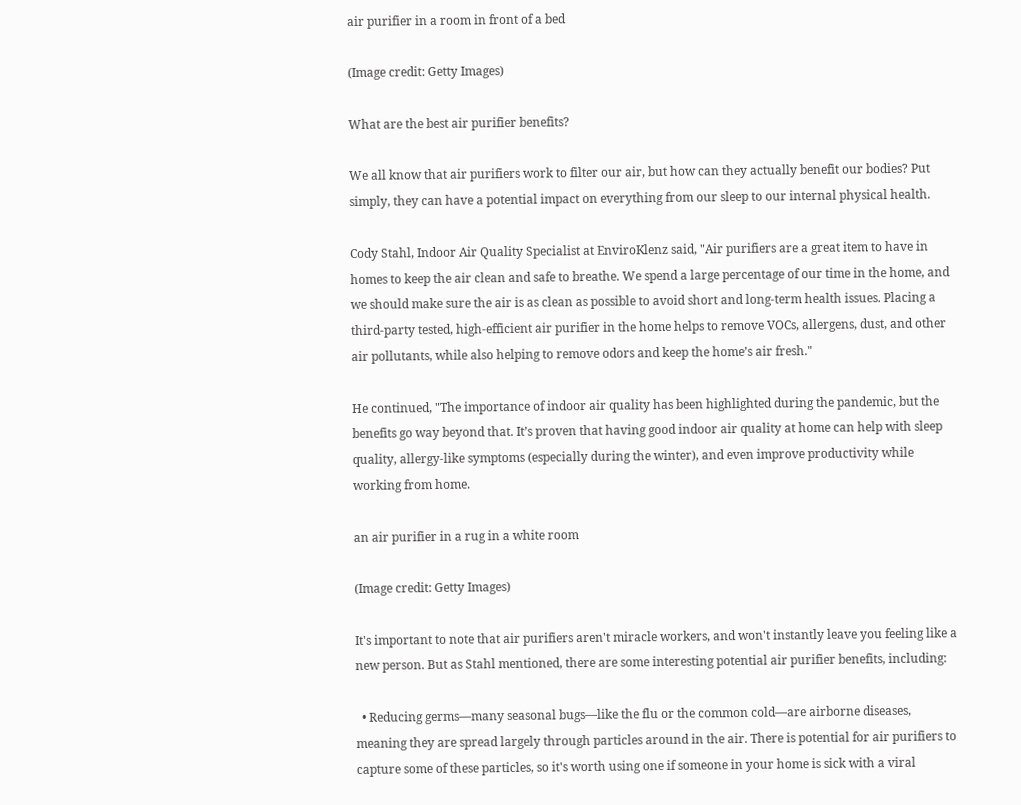air purifier in a room in front of a bed

(Image credit: Getty Images)

What are the best air purifier benefits?

We all know that air purifiers work to filter our air, but how can they actually benefit our bodies? Put simply, they can have a potential impact on everything from our sleep to our internal physical health.

Cody Stahl, Indoor Air Quality Specialist at EnviroKlenz said, "Air purifiers are a great item to have in homes to keep the air clean and safe to breathe. We spend a large percentage of our time in the home, and we should make sure the air is as clean as possible to avoid short and long-term health issues. Placing a third-party tested, high-efficient air purifier in the home helps to remove VOCs, allergens, dust, and other air pollutants, while also helping to remove odors and keep the home’s air fresh."

He continued, "The importance of indoor air quality has been highlighted during the pandemic, but the benefits go way beyond that. It’s proven that having good indoor air quality at home can help with sleep quality, allergy-like symptoms (especially during the winter), and even improve productivity while working from home.

an air purifier in a rug in a white room

(Image credit: Getty Images)

It's important to note that air purifiers aren't miracle workers, and won't instantly leave you feeling like a new person. But as Stahl mentioned, there are some interesting potential air purifier benefits, including:

  • Reducing germs—many seasonal bugs—like the flu or the common cold—are airborne diseases, meaning they are spread largely through particles around in the air. There is potential for air purifiers to capture some of these particles, so it's worth using one if someone in your home is sick with a viral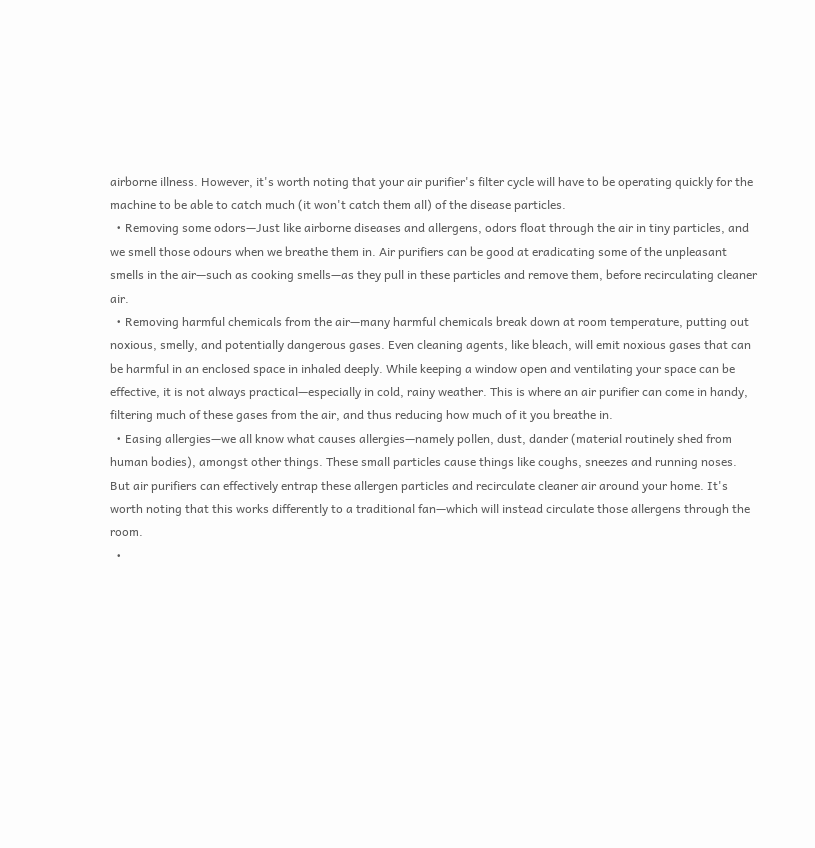airborne illness. However, it's worth noting that your air purifier's filter cycle will have to be operating quickly for the machine to be able to catch much (it won't catch them all) of the disease particles.
  • Removing some odors—Just like airborne diseases and allergens, odors float through the air in tiny particles, and we smell those odours when we breathe them in. Air purifiers can be good at eradicating some of the unpleasant smells in the air—such as cooking smells—as they pull in these particles and remove them, before recirculating cleaner air.
  • Removing harmful chemicals from the air—many harmful chemicals break down at room temperature, putting out noxious, smelly, and potentially dangerous gases. Even cleaning agents, like bleach, will emit noxious gases that can be harmful in an enclosed space in inhaled deeply. While keeping a window open and ventilating your space can be effective, it is not always practical—especially in cold, rainy weather. This is where an air purifier can come in handy, filtering much of these gases from the air, and thus reducing how much of it you breathe in.
  • Easing allergies—we all know what causes allergies—namely pollen, dust, dander (material routinely shed from human bodies), amongst other things. These small particles cause things like coughs, sneezes and running noses. But air purifiers can effectively entrap these allergen particles and recirculate cleaner air around your home. It's worth noting that this works differently to a traditional fan—which will instead circulate those allergens through the room.
  •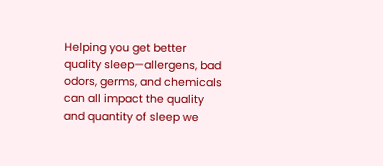Helping you get better quality sleep—allergens, bad odors, germs, and chemicals can all impact the quality and quantity of sleep we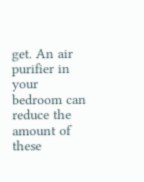get. An air purifier in your bedroom can reduce the amount of these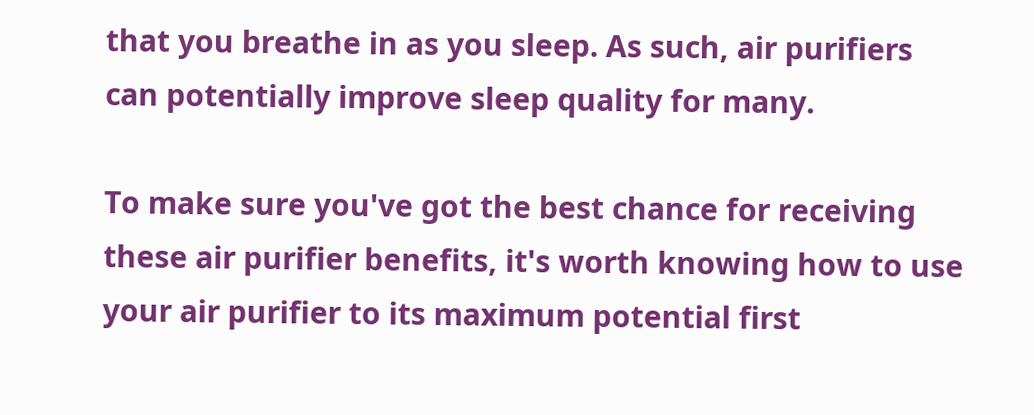that you breathe in as you sleep. As such, air purifiers can potentially improve sleep quality for many.

To make sure you've got the best chance for receiving these air purifier benefits, it's worth knowing how to use your air purifier to its maximum potential first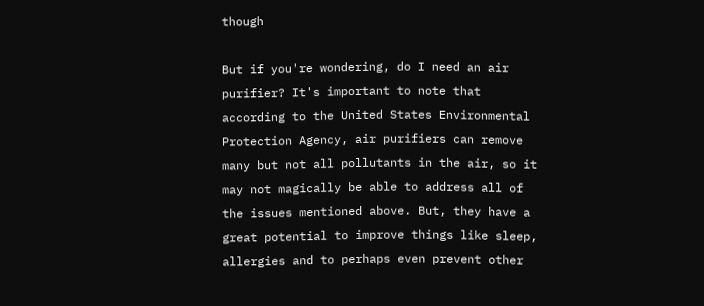though

But if you're wondering, do I need an air purifier? It's important to note that according to the United States Environmental Protection Agency, air purifiers can remove many but not all pollutants in the air, so it may not magically be able to address all of the issues mentioned above. But, they have a great potential to improve things like sleep, allergies and to perhaps even prevent other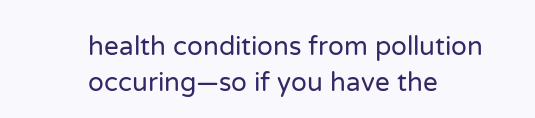health conditions from pollution occuring—so if you have the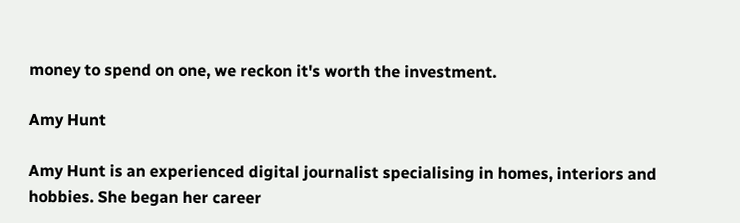money to spend on one, we reckon it's worth the investment.

Amy Hunt

Amy Hunt is an experienced digital journalist specialising in homes, interiors and hobbies. She began her career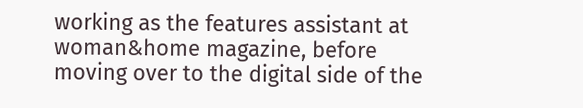working as the features assistant at woman&home magazine, before moving over to the digital side of the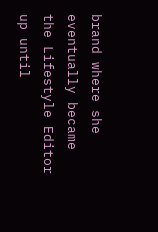brand where she eventually became the Lifestyle Editor up until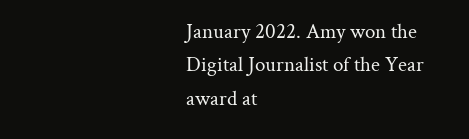January 2022. Amy won the Digital Journalist of the Year award at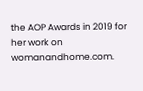the AOP Awards in 2019 for her work on womanandhome.com.